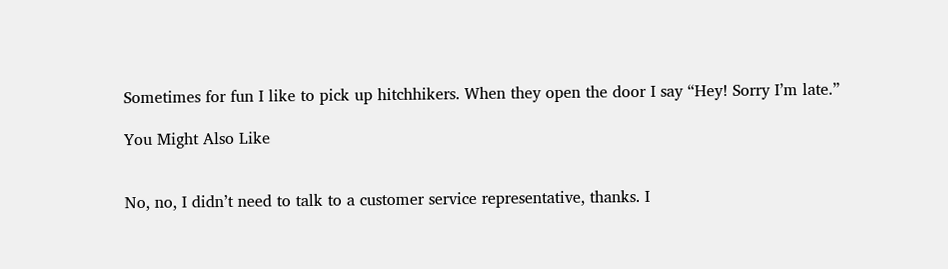Sometimes for fun I like to pick up hitchhikers. When they open the door I say “Hey! Sorry I’m late.”

You Might Also Like


No, no, I didn’t need to talk to a customer service representative, thanks. I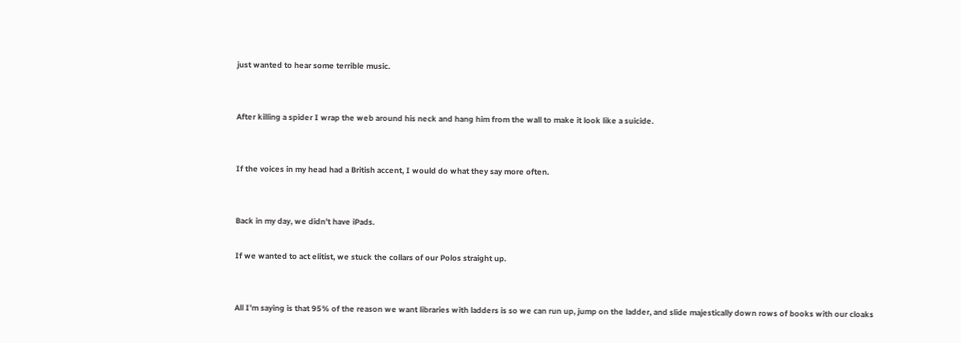just wanted to hear some terrible music.


After killing a spider I wrap the web around his neck and hang him from the wall to make it look like a suicide.


If the voices in my head had a British accent, I would do what they say more often.


Back in my day, we didn’t have iPads.

If we wanted to act elitist, we stuck the collars of our Polos straight up.


All I’m saying is that 95% of the reason we want libraries with ladders is so we can run up, jump on the ladder, and slide majestically down rows of books with our cloaks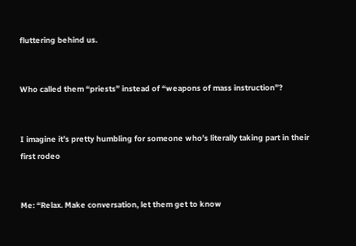fluttering behind us.


Who called them “priests” instead of “weapons of mass instruction”?


I imagine it’s pretty humbling for someone who’s literally taking part in their first rodeo


Me: “Relax. Make conversation, let them get to know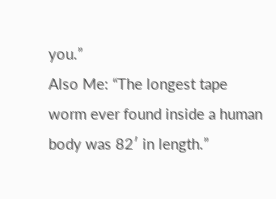you.”
Also Me: “The longest tape worm ever found inside a human body was 82′ in length.”